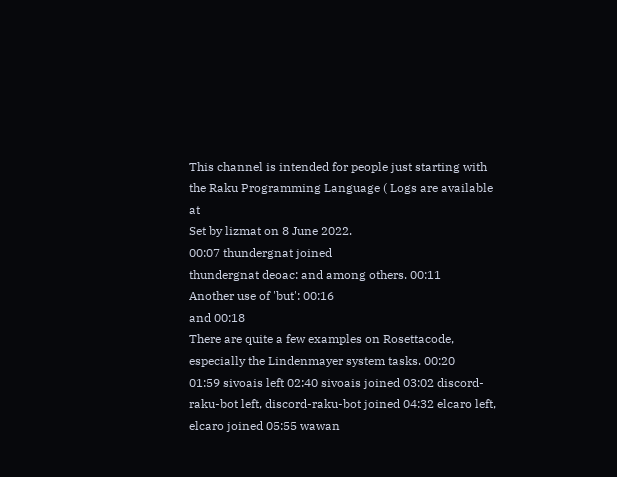This channel is intended for people just starting with the Raku Programming Language ( Logs are available at
Set by lizmat on 8 June 2022.
00:07 thundergnat joined
thundergnat deoac: and among others. 00:11
Another use of 'but': 00:16
and 00:18
There are quite a few examples on Rosettacode, especially the Lindenmayer system tasks. 00:20
01:59 sivoais left 02:40 sivoais joined 03:02 discord-raku-bot left, discord-raku-bot joined 04:32 elcaro left, elcaro joined 05:55 wawan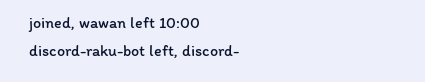joined, wawan left 10:00 discord-raku-bot left, discord-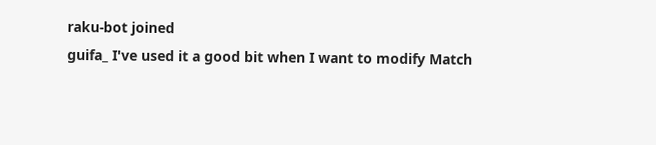raku-bot joined
guifa_ I've used it a good bit when I want to modify Match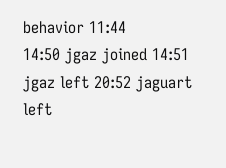behavior 11:44
14:50 jgaz joined 14:51 jgaz left 20:52 jaguart left